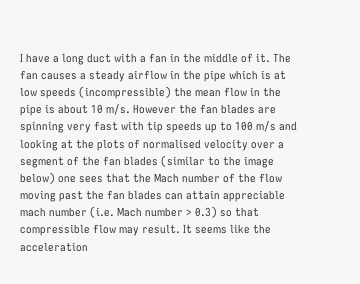I have a long duct with a fan in the middle of it. The fan causes a steady airflow in the pipe which is at low speeds (incompressible) the mean flow in the pipe is about 10 m/s. However the fan blades are spinning very fast with tip speeds up to 100 m/s and looking at the plots of normalised velocity over a segment of the fan blades (similar to the image below) one sees that the Mach number of the flow moving past the fan blades can attain appreciable mach number (i.e. Mach number > 0.3) so that compressible flow may result. It seems like the acceleration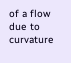of a flow due to curvature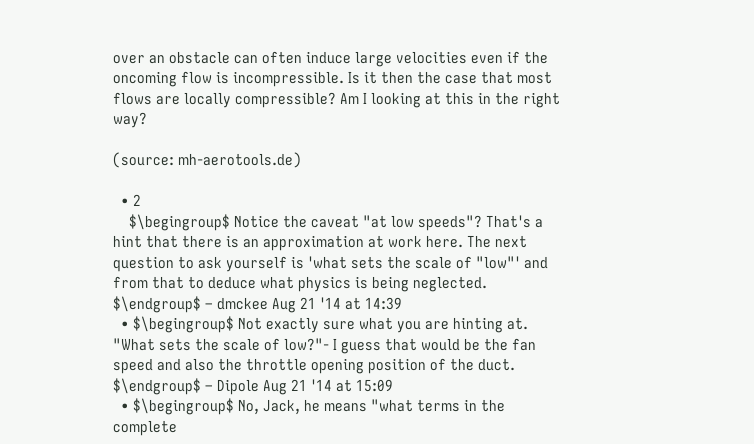over an obstacle can often induce large velocities even if the oncoming flow is incompressible. Is it then the case that most flows are locally compressible? Am I looking at this in the right way?

(source: mh-aerotools.de)

  • 2
    $\begingroup$ Notice the caveat "at low speeds"? That's a hint that there is an approximation at work here. The next question to ask yourself is 'what sets the scale of "low"' and from that to deduce what physics is being neglected. $\endgroup$ – dmckee Aug 21 '14 at 14:39
  • $\begingroup$ Not exactly sure what you are hinting at. "What sets the scale of low?"- I guess that would be the fan speed and also the throttle opening position of the duct. $\endgroup$ – Dipole Aug 21 '14 at 15:09
  • $\begingroup$ No, Jack, he means "what terms in the complete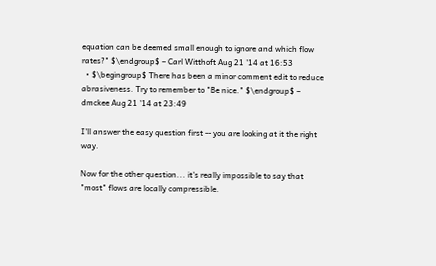equation can be deemed small enough to ignore and which flow rates?" $\endgroup$ – Carl Witthoft Aug 21 '14 at 16:53
  • $\begingroup$ There has been a minor comment edit to reduce abrasiveness. Try to remember to "Be nice." $\endgroup$ – dmckee Aug 21 '14 at 23:49

I'll answer the easy question first -- you are looking at it the right way.

Now for the other question... it's really impossible to say that "most" flows are locally compressible.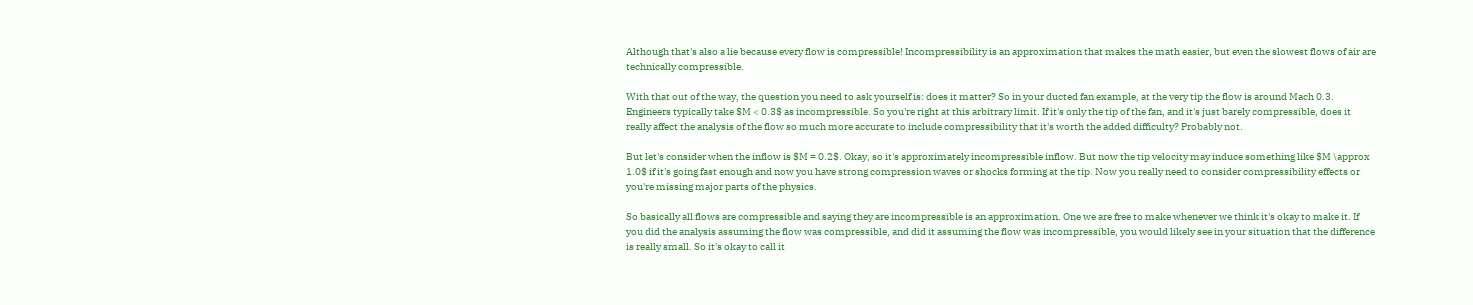Although that's also a lie because every flow is compressible! Incompressibility is an approximation that makes the math easier, but even the slowest flows of air are technically compressible.

With that out of the way, the question you need to ask yourself is: does it matter? So in your ducted fan example, at the very tip the flow is around Mach 0.3. Engineers typically take $M < 0.3$ as incompressible. So you're right at this arbitrary limit. If it's only the tip of the fan, and it's just barely compressible, does it really affect the analysis of the flow so much more accurate to include compressibility that it's worth the added difficulty? Probably not.

But let's consider when the inflow is $M = 0.2$. Okay, so it's approximately incompressible inflow. But now the tip velocity may induce something like $M \approx 1.0$ if it's going fast enough and now you have strong compression waves or shocks forming at the tip. Now you really need to consider compressibility effects or you're missing major parts of the physics.

So basically all flows are compressible and saying they are incompressible is an approximation. One we are free to make whenever we think it's okay to make it. If you did the analysis assuming the flow was compressible, and did it assuming the flow was incompressible, you would likely see in your situation that the difference is really small. So it's okay to call it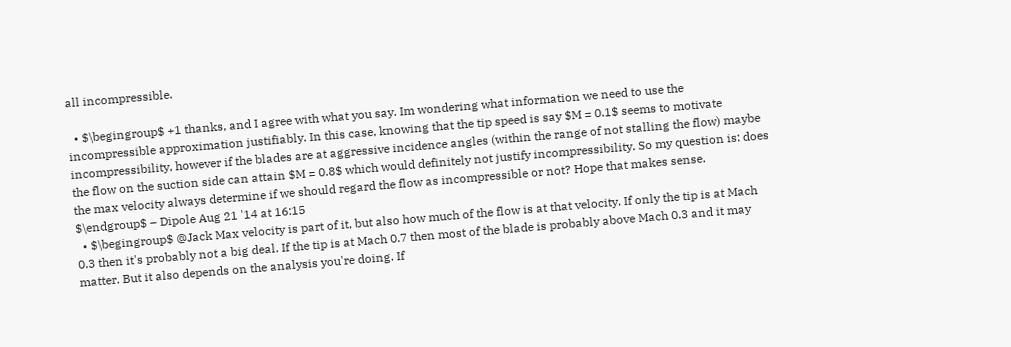all incompressible.

  • $\begingroup$ +1 thanks, and I agree with what you say. Im wondering what information we need to use the incompressible approximation justifiably. In this case, knowing that the tip speed is say $M = 0.1$ seems to motivate incompressibility, however if the blades are at aggressive incidence angles (within the range of not stalling the flow) maybe the flow on the suction side can attain $M = 0.8$ which would definitely not justify incompressibility. So my question is: does the max velocity always determine if we should regard the flow as incompressible or not? Hope that makes sense. $\endgroup$ – Dipole Aug 21 '14 at 16:15
  • $\begingroup$ @Jack Max velocity is part of it, but also how much of the flow is at that velocity. If only the tip is at Mach 0.3 then it's probably not a big deal. If the tip is at Mach 0.7 then most of the blade is probably above Mach 0.3 and it may matter. But it also depends on the analysis you're doing. If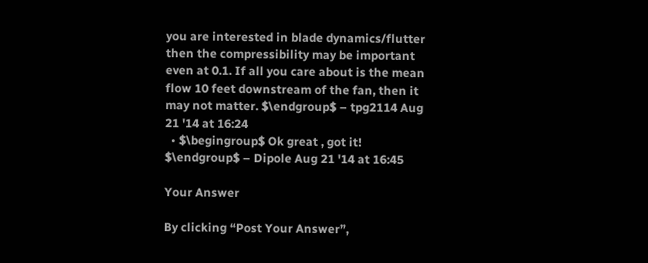you are interested in blade dynamics/flutter then the compressibility may be important even at 0.1. If all you care about is the mean flow 10 feet downstream of the fan, then it may not matter. $\endgroup$ – tpg2114 Aug 21 '14 at 16:24
  • $\begingroup$ Ok great , got it! $\endgroup$ – Dipole Aug 21 '14 at 16:45

Your Answer

By clicking “Post Your Answer”,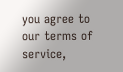you agree to our terms of service,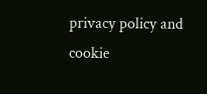privacy policy and cookie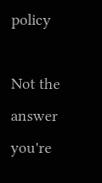policy

Not the answer you're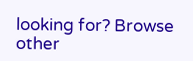looking for? Browse other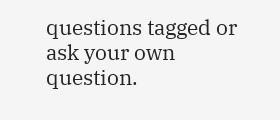questions tagged or ask your own question.